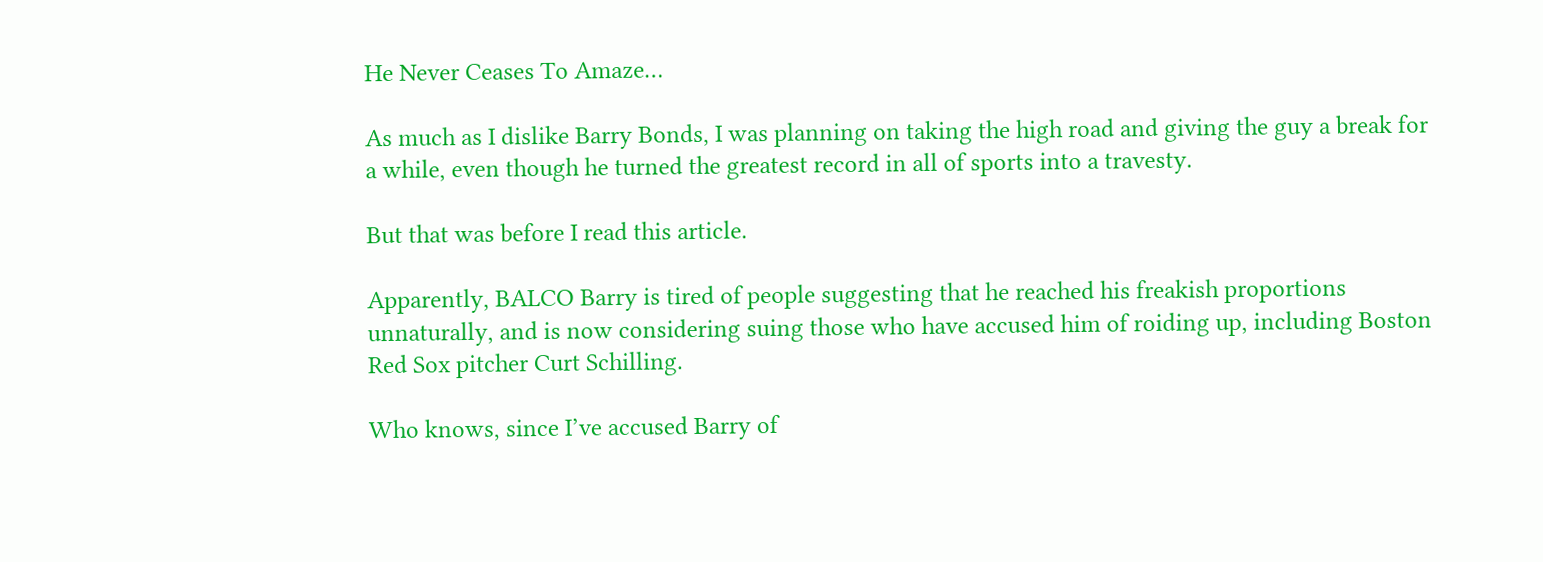He Never Ceases To Amaze…

As much as I dislike Barry Bonds, I was planning on taking the high road and giving the guy a break for a while, even though he turned the greatest record in all of sports into a travesty.

But that was before I read this article.

Apparently, BALCO Barry is tired of people suggesting that he reached his freakish proportions unnaturally, and is now considering suing those who have accused him of roiding up, including Boston Red Sox pitcher Curt Schilling.

Who knows, since I’ve accused Barry of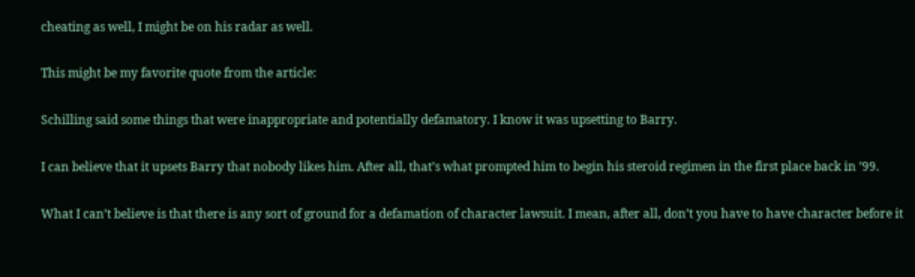cheating as well, I might be on his radar as well.

This might be my favorite quote from the article:

Schilling said some things that were inappropriate and potentially defamatory. I know it was upsetting to Barry.

I can believe that it upsets Barry that nobody likes him. After all, that’s what prompted him to begin his steroid regimen in the first place back in ’99.

What I can’t believe is that there is any sort of ground for a defamation of character lawsuit. I mean, after all, don’t you have to have character before it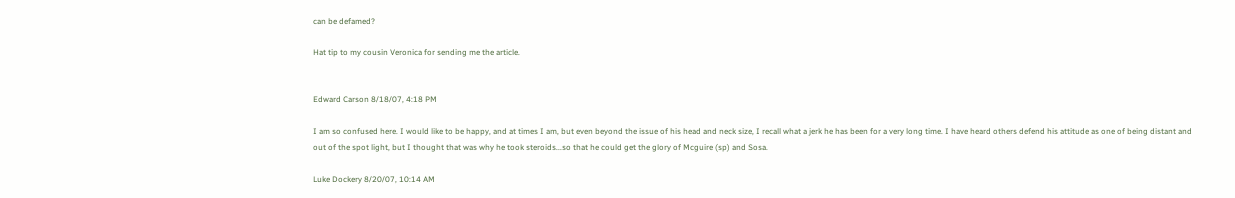can be defamed?

Hat tip to my cousin Veronica for sending me the article.


Edward Carson 8/18/07, 4:18 PM

I am so confused here. I would like to be happy, and at times I am, but even beyond the issue of his head and neck size, I recall what a jerk he has been for a very long time. I have heard others defend his attitude as one of being distant and out of the spot light, but I thought that was why he took steroids...so that he could get the glory of Mcguire (sp) and Sosa.

Luke Dockery 8/20/07, 10:14 AM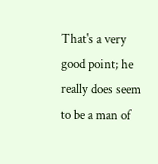That's a very good point; he really does seem to be a man of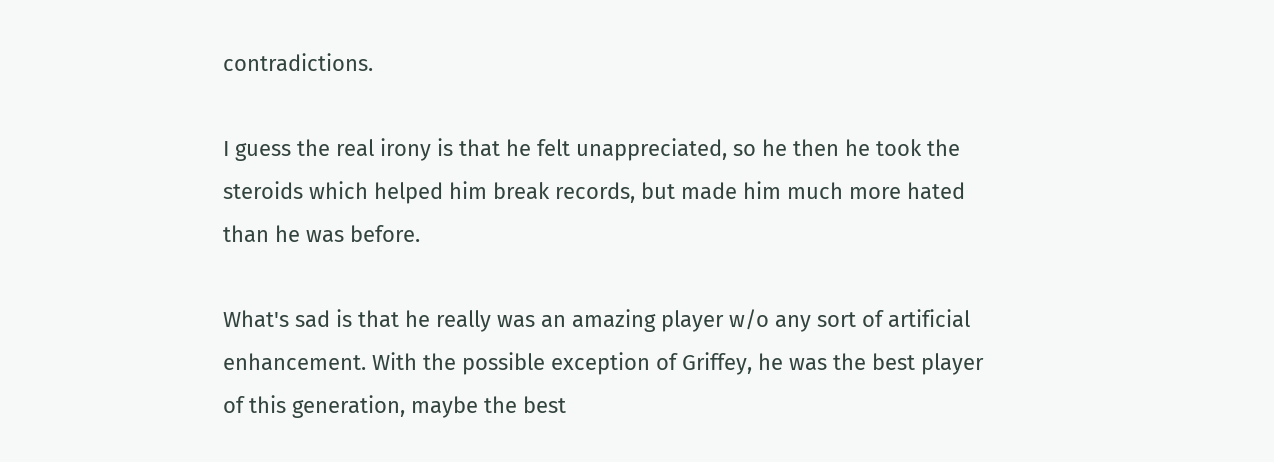contradictions.

I guess the real irony is that he felt unappreciated, so he then he took the steroids which helped him break records, but made him much more hated than he was before.

What's sad is that he really was an amazing player w/o any sort of artificial enhancement. With the possible exception of Griffey, he was the best player of this generation, maybe the best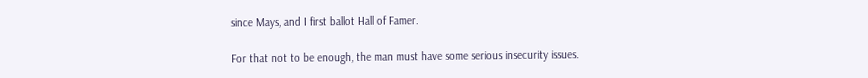since Mays, and I first ballot Hall of Famer.

For that not to be enough, the man must have some serious insecurity issues.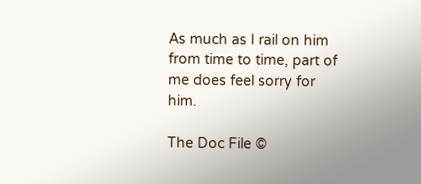As much as I rail on him from time to time, part of me does feel sorry for him.

The Doc File ©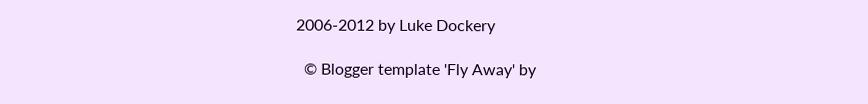2006-2012 by Luke Dockery

  © Blogger template 'Fly Away' by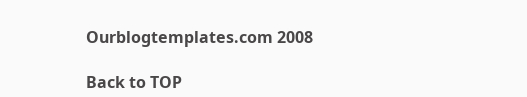Ourblogtemplates.com 2008

Back to TOP